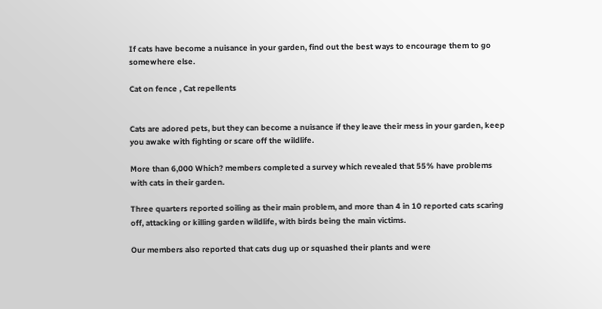If cats have become a nuisance in your garden, find out the best ways to encourage them to go somewhere else.

Cat on fence , Cat repellents


Cats are adored pets, but they can become a nuisance if they leave their mess in your garden, keep you awake with fighting or scare off the wildlife.

More than 6,000 Which? members completed a survey which revealed that 55% have problems with cats in their garden.

Three quarters reported soiling as their main problem, and more than 4 in 10 reported cats scaring off, attacking or killing garden wildlife, with birds being the main victims.

Our members also reported that cats dug up or squashed their plants and were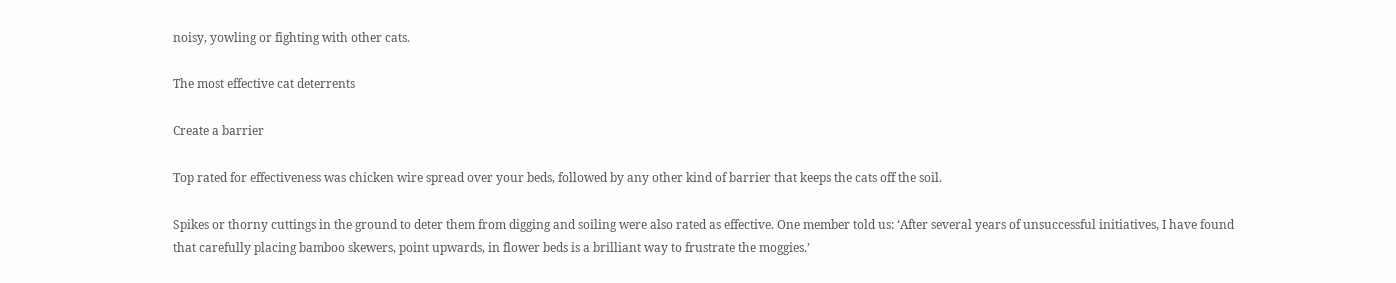noisy, yowling or fighting with other cats.

The most effective cat deterrents

Create a barrier

Top rated for effectiveness was chicken wire spread over your beds, followed by any other kind of barrier that keeps the cats off the soil.

Spikes or thorny cuttings in the ground to deter them from digging and soiling were also rated as effective. One member told us: ‘After several years of unsuccessful initiatives, I have found that carefully placing bamboo skewers, point upwards, in flower beds is a brilliant way to frustrate the moggies.’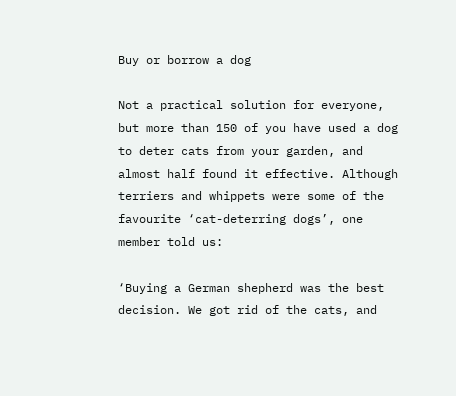Buy or borrow a dog

Not a practical solution for everyone, but more than 150 of you have used a dog to deter cats from your garden, and almost half found it effective. Although terriers and whippets were some of the favourite ‘cat-deterring dogs’, one member told us:

‘Buying a German shepherd was the best decision. We got rid of the cats, and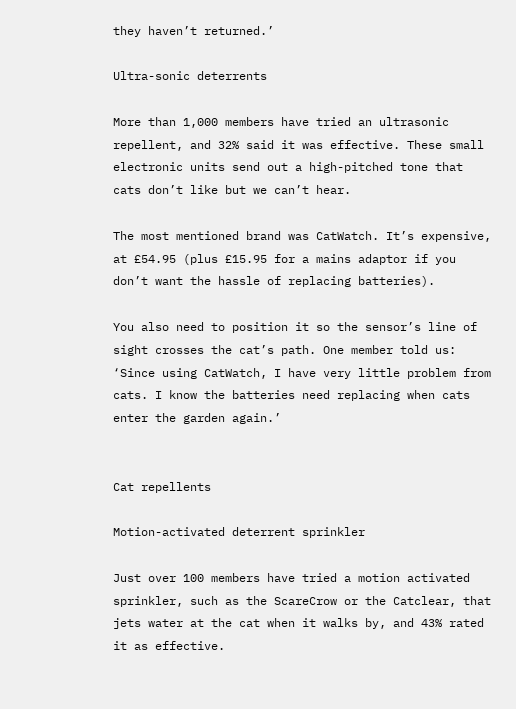they haven’t returned.’

Ultra-sonic deterrents

More than 1,000 members have tried an ultrasonic repellent, and 32% said it was effective. These small electronic units send out a high-pitched tone that cats don’t like but we can’t hear.

The most mentioned brand was CatWatch. It’s expensive, at £54.95 (plus £15.95 for a mains adaptor if you don’t want the hassle of replacing batteries).

You also need to position it so the sensor’s line of sight crosses the cat’s path. One member told us: ‘Since using CatWatch, I have very little problem from cats. I know the batteries need replacing when cats enter the garden again.’


Cat repellents

Motion-activated deterrent sprinkler

Just over 100 members have tried a motion activated sprinkler, such as the ScareCrow or the Catclear, that jets water at the cat when it walks by, and 43% rated it as effective.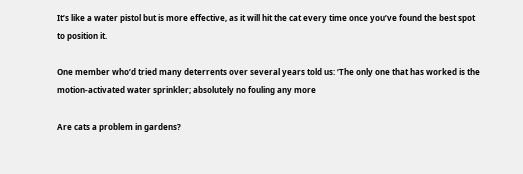It’s like a water pistol but is more effective, as it will hit the cat every time once you’ve found the best spot to position it.

One member who’d tried many deterrents over several years told us: ‘The only one that has worked is the motion-activated water sprinkler; absolutely no fouling any more

Are cats a problem in gardens?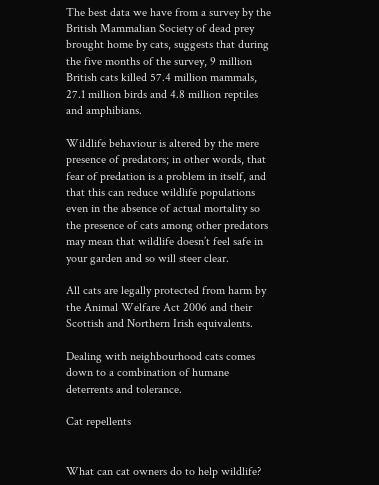The best data we have from a survey by the British Mammalian Society of dead prey brought home by cats, suggests that during the five months of the survey, 9 million British cats killed 57.4 million mammals, 27.1 million birds and 4.8 million reptiles and amphibians.

Wildlife behaviour is altered by the mere presence of predators; in other words, that fear of predation is a problem in itself, and that this can reduce wildlife populations even in the absence of actual mortality so the presence of cats among other predators may mean that wildlife doesn’t feel safe in your garden and so will steer clear.

All cats are legally protected from harm by the Animal Welfare Act 2006 and their Scottish and Northern Irish equivalents.

Dealing with neighbourhood cats comes down to a combination of humane deterrents and tolerance.

Cat repellents


What can cat owners do to help wildlife?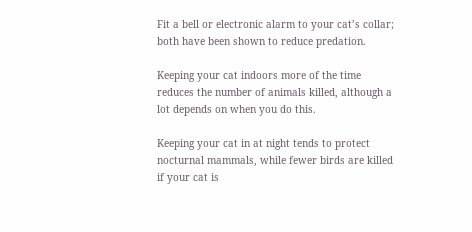Fit a bell or electronic alarm to your cat’s collar; both have been shown to reduce predation.

Keeping your cat indoors more of the time reduces the number of animals killed, although a lot depends on when you do this.

Keeping your cat in at night tends to protect nocturnal mammals, while fewer birds are killed if your cat is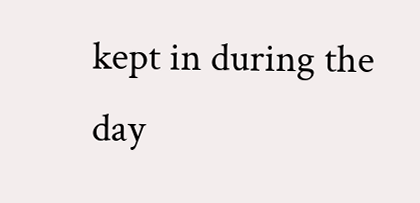kept in during the day